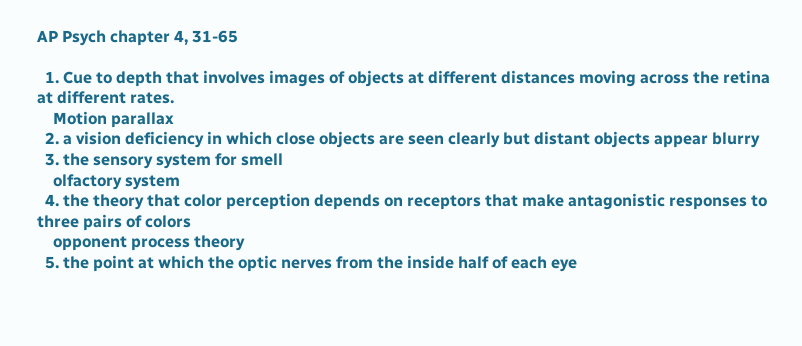AP Psych chapter 4, 31-65

  1. Cue to depth that involves images of objects at different distances moving across the retina at different rates.
    Motion parallax
  2. a vision deficiency in which close objects are seen clearly but distant objects appear blurry
  3. the sensory system for smell
    olfactory system
  4. the theory that color perception depends on receptors that make antagonistic responses to three pairs of colors
    opponent process theory
  5. the point at which the optic nerves from the inside half of each eye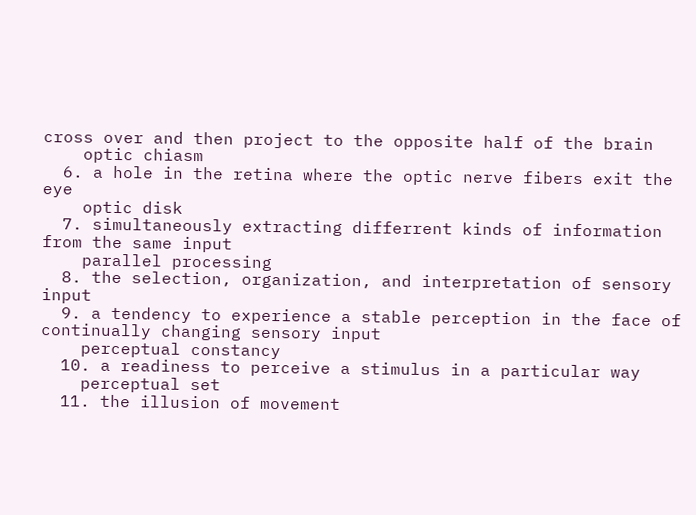cross over and then project to the opposite half of the brain
    optic chiasm
  6. a hole in the retina where the optic nerve fibers exit the eye
    optic disk
  7. simultaneously extracting differrent kinds of information from the same input
    parallel processing
  8. the selection, organization, and interpretation of sensory input
  9. a tendency to experience a stable perception in the face of continually changing sensory input
    perceptual constancy
  10. a readiness to perceive a stimulus in a particular way
    perceptual set
  11. the illusion of movement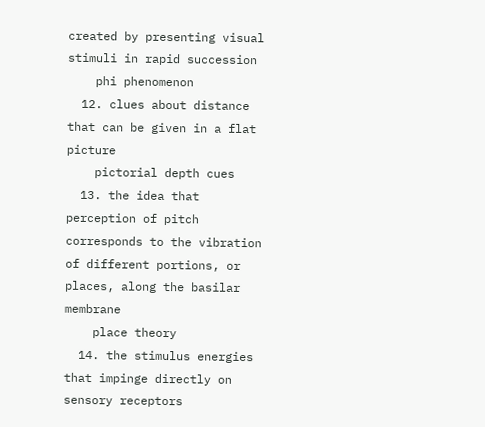created by presenting visual stimuli in rapid succession
    phi phenomenon
  12. clues about distance that can be given in a flat picture
    pictorial depth cues
  13. the idea that perception of pitch corresponds to the vibration of different portions, or places, along the basilar membrane
    place theory
  14. the stimulus energies that impinge directly on sensory receptors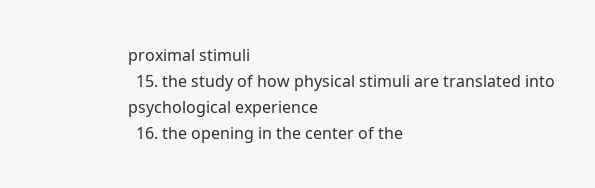proximal stimuli
  15. the study of how physical stimuli are translated into psychological experience
  16. the opening in the center of the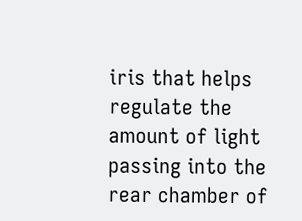iris that helps regulate the amount of light passing into the rear chamber of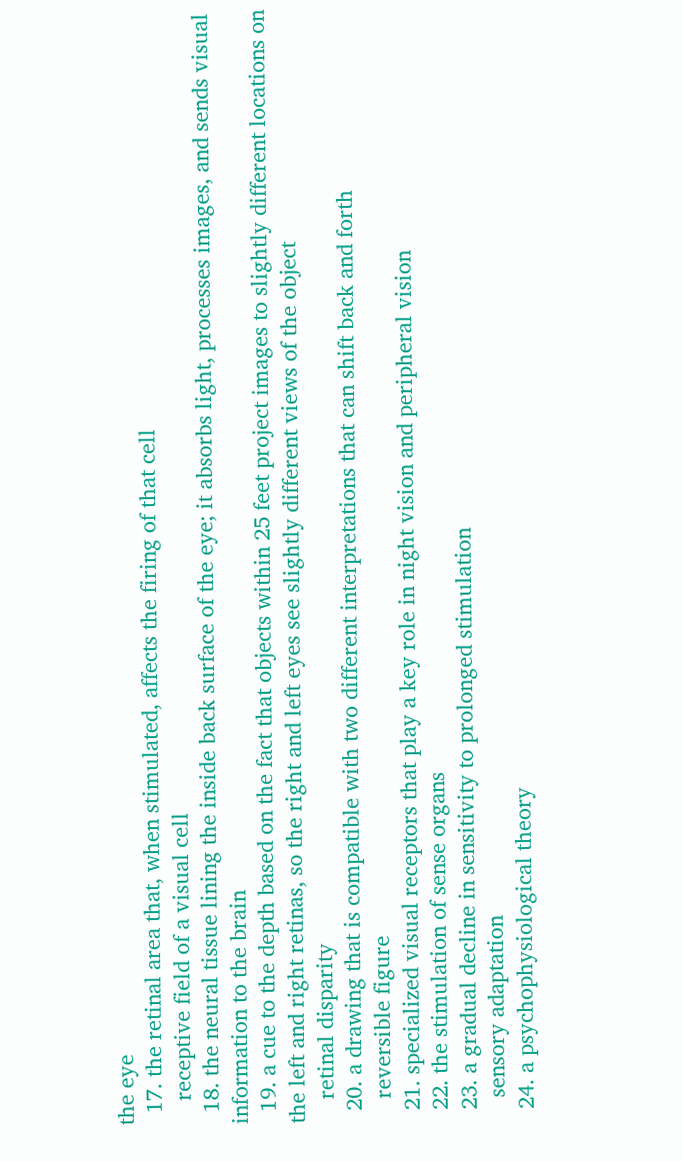the eye
  17. the retinal area that, when stimulated, affects the firing of that cell
    receptive field of a visual cell
  18. the neural tissue lining the inside back surface of the eye; it absorbs light, processes images, and sends visual information to the brain
  19. a cue to the depth based on the fact that objects within 25 feet project images to slightly different locations on the left and right retinas, so the right and left eyes see slightly different views of the object
    retinal disparity
  20. a drawing that is compatible with two different interpretations that can shift back and forth
    reversible figure
  21. specialized visual receptors that play a key role in night vision and peripheral vision
  22. the stimulation of sense organs
  23. a gradual decline in sensitivity to prolonged stimulation
    sensory adaptation
  24. a psychophysiological theory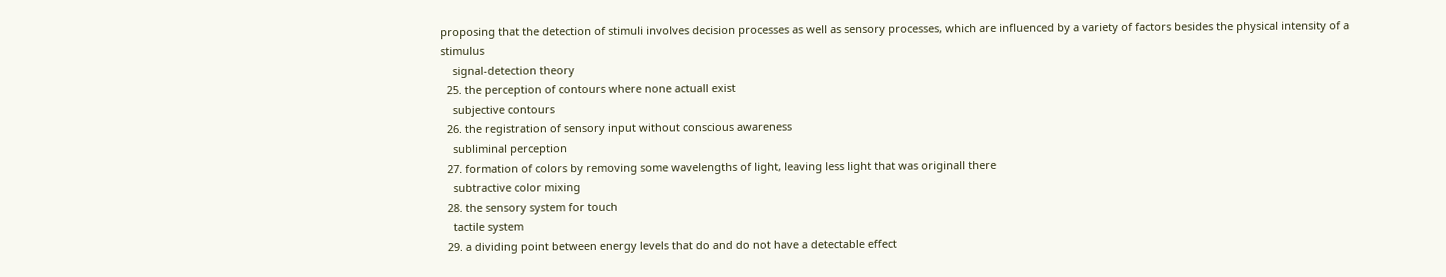proposing that the detection of stimuli involves decision processes as well as sensory processes, which are influenced by a variety of factors besides the physical intensity of a stimulus
    signal-detection theory
  25. the perception of contours where none actuall exist
    subjective contours
  26. the registration of sensory input without conscious awareness
    subliminal perception
  27. formation of colors by removing some wavelengths of light, leaving less light that was originall there
    subtractive color mixing
  28. the sensory system for touch
    tactile system
  29. a dividing point between energy levels that do and do not have a detectable effect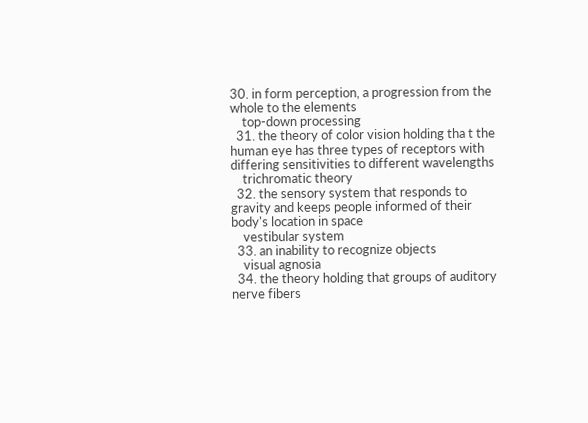30. in form perception, a progression from the whole to the elements
    top-down processing
  31. the theory of color vision holding tha t the human eye has three types of receptors with differing sensitivities to different wavelengths
    trichromatic theory
  32. the sensory system that responds to gravity and keeps people informed of their body's location in space
    vestibular system
  33. an inability to recognize objects
    visual agnosia
  34. the theory holding that groups of auditory nerve fibers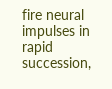fire neural impulses in rapid succession,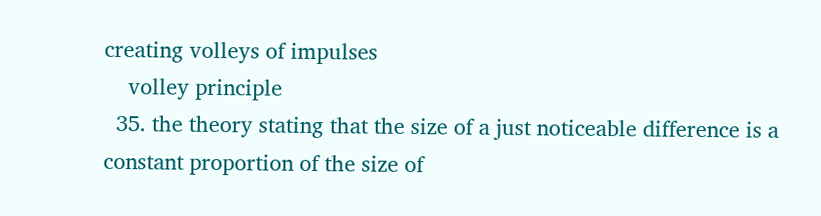creating volleys of impulses
    volley principle
  35. the theory stating that the size of a just noticeable difference is a constant proportion of the size of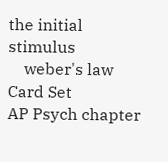the initial stimulus
    weber's law
Card Set
AP Psych chapter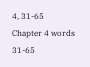4, 31-65
Chapter 4 words 31-65